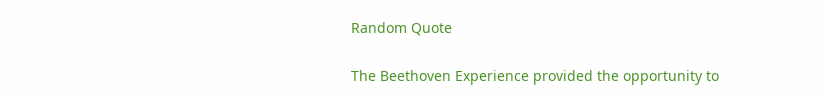Random Quote

The Beethoven Experience provided the opportunity to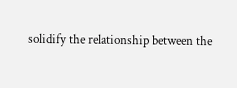solidify the relationship between the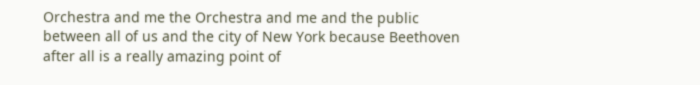Orchestra and me the Orchestra and me and the public between all of us and the city of New York because Beethoven after all is a really amazing point of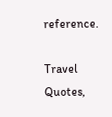reference.

Travel Quotes,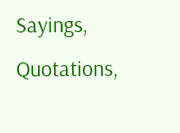Sayings, Quotations,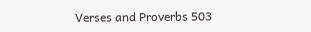Verses and Proverbs 503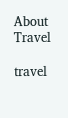About Travel

travel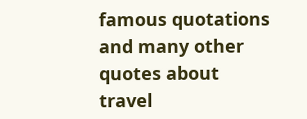famous quotations and many other quotes about travel